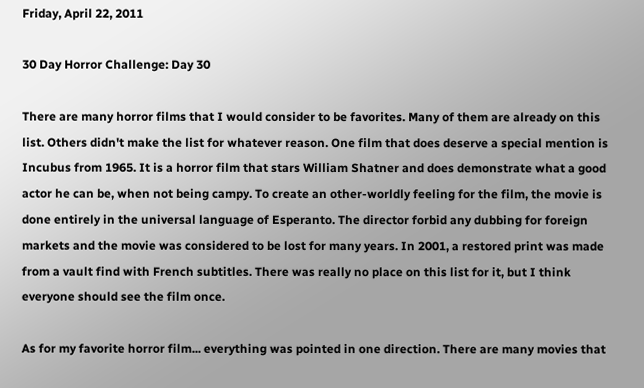Friday, April 22, 2011

30 Day Horror Challenge: Day 30

There are many horror films that I would consider to be favorites. Many of them are already on this list. Others didn't make the list for whatever reason. One film that does deserve a special mention is Incubus from 1965. It is a horror film that stars William Shatner and does demonstrate what a good actor he can be, when not being campy. To create an other-worldly feeling for the film, the movie is done entirely in the universal language of Esperanto. The director forbid any dubbing for foreign markets and the movie was considered to be lost for many years. In 2001, a restored print was made from a vault find with French subtitles. There was really no place on this list for it, but I think everyone should see the film once.

As for my favorite horror film... everything was pointed in one direction. There are many movies that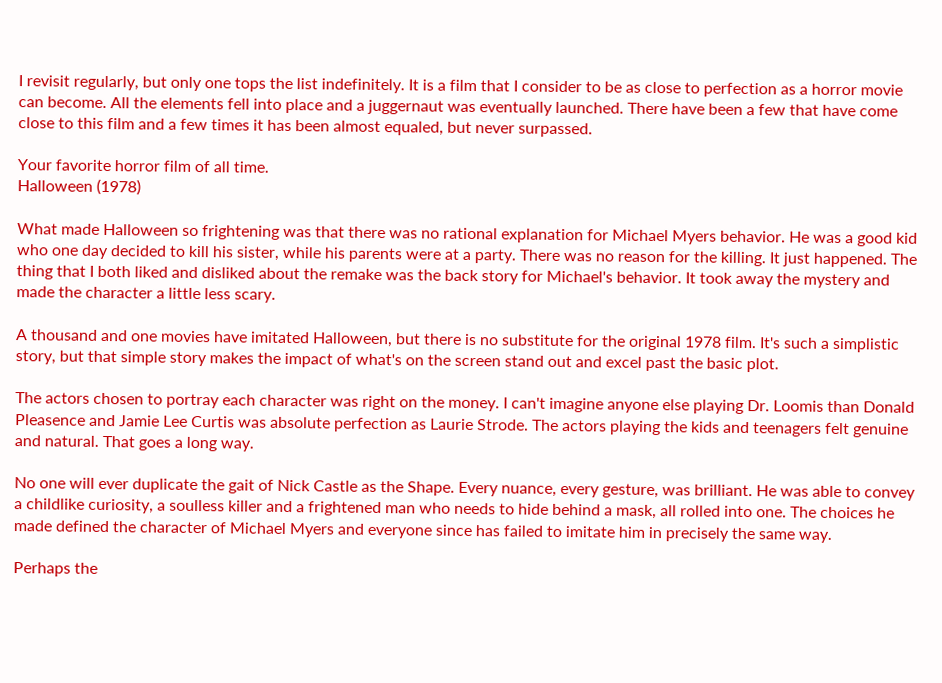I revisit regularly, but only one tops the list indefinitely. It is a film that I consider to be as close to perfection as a horror movie can become. All the elements fell into place and a juggernaut was eventually launched. There have been a few that have come close to this film and a few times it has been almost equaled, but never surpassed.

Your favorite horror film of all time.
Halloween (1978)

What made Halloween so frightening was that there was no rational explanation for Michael Myers behavior. He was a good kid who one day decided to kill his sister, while his parents were at a party. There was no reason for the killing. It just happened. The thing that I both liked and disliked about the remake was the back story for Michael's behavior. It took away the mystery and made the character a little less scary.

A thousand and one movies have imitated Halloween, but there is no substitute for the original 1978 film. It's such a simplistic story, but that simple story makes the impact of what's on the screen stand out and excel past the basic plot.

The actors chosen to portray each character was right on the money. I can't imagine anyone else playing Dr. Loomis than Donald Pleasence and Jamie Lee Curtis was absolute perfection as Laurie Strode. The actors playing the kids and teenagers felt genuine and natural. That goes a long way.

No one will ever duplicate the gait of Nick Castle as the Shape. Every nuance, every gesture, was brilliant. He was able to convey a childlike curiosity, a soulless killer and a frightened man who needs to hide behind a mask, all rolled into one. The choices he made defined the character of Michael Myers and everyone since has failed to imitate him in precisely the same way.

Perhaps the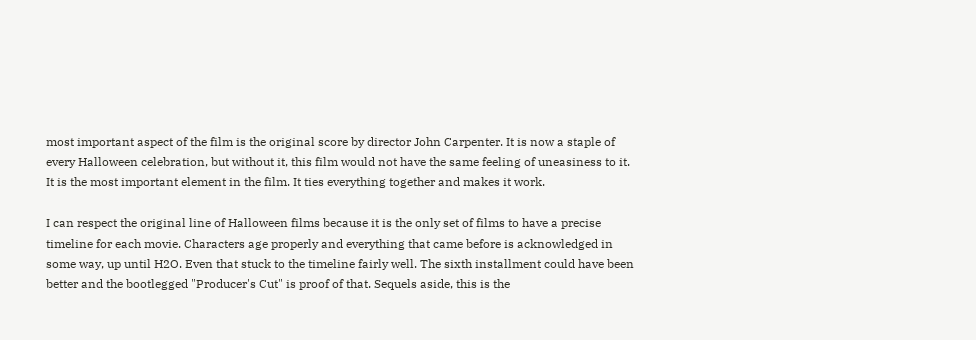most important aspect of the film is the original score by director John Carpenter. It is now a staple of every Halloween celebration, but without it, this film would not have the same feeling of uneasiness to it. It is the most important element in the film. It ties everything together and makes it work.

I can respect the original line of Halloween films because it is the only set of films to have a precise timeline for each movie. Characters age properly and everything that came before is acknowledged in some way, up until H2O. Even that stuck to the timeline fairly well. The sixth installment could have been better and the bootlegged "Producer's Cut" is proof of that. Sequels aside, this is the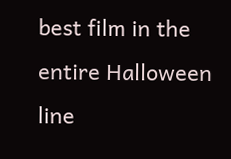best film in the entire Halloween line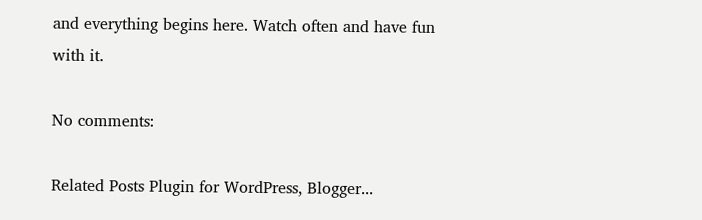and everything begins here. Watch often and have fun with it.

No comments:

Related Posts Plugin for WordPress, Blogger...